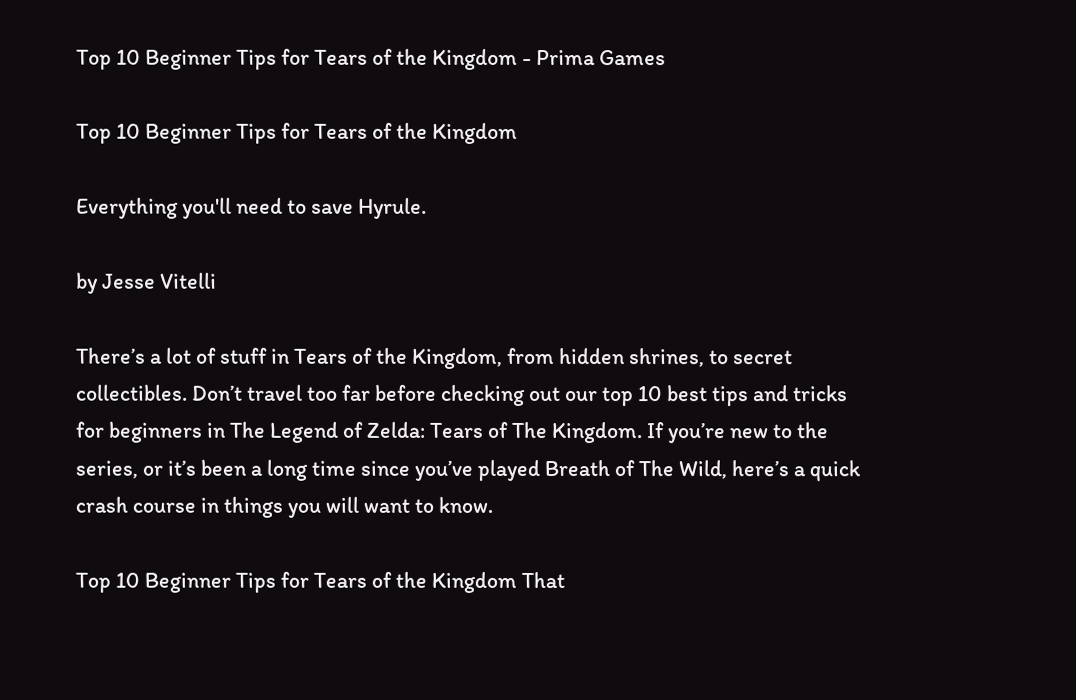Top 10 Beginner Tips for Tears of the Kingdom - Prima Games

Top 10 Beginner Tips for Tears of the Kingdom

Everything you'll need to save Hyrule.

by Jesse Vitelli

There’s a lot of stuff in Tears of the Kingdom, from hidden shrines, to secret collectibles. Don’t travel too far before checking out our top 10 best tips and tricks for beginners in The Legend of Zelda: Tears of The Kingdom. If you’re new to the series, or it’s been a long time since you’ve played Breath of The Wild, here’s a quick crash course in things you will want to know.

Top 10 Beginner Tips for Tears of the Kingdom That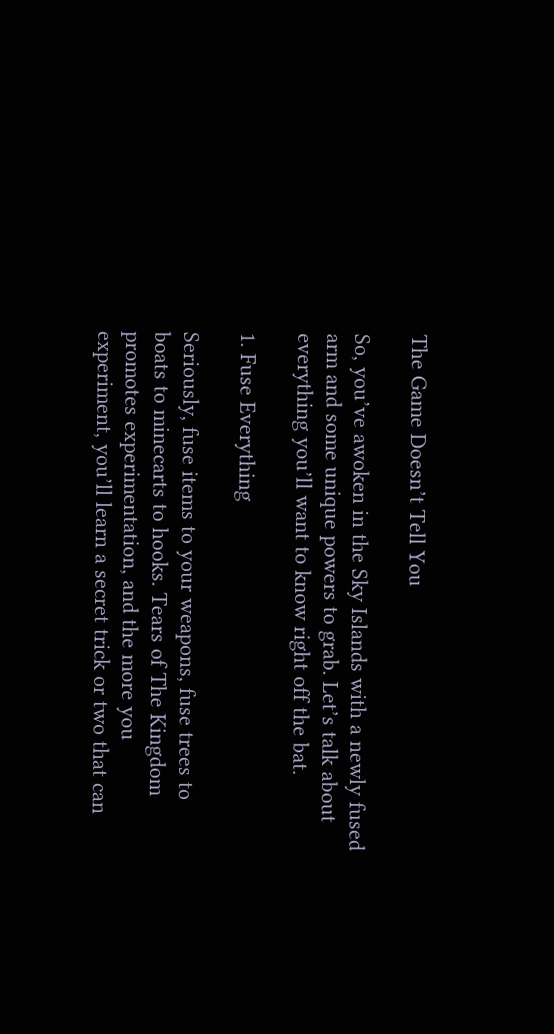The Game Doesn’t Tell You

So, you’ve awoken in the Sky Islands with a newly fused arm and some unique powers to grab. Let’s talk about everything you’ll want to know right off the bat.

1. Fuse Everything

Seriously, fuse items to your weapons, fuse trees to boats to minecarts to hooks. Tears of The Kingdom promotes experimentation, and the more you experiment, you’ll learn a secret trick or two that can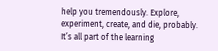help you tremendously. Explore, experiment, create, and die, probably. It’s all part of the learning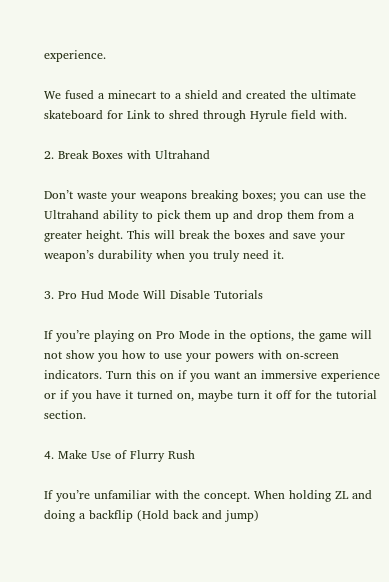experience.

We fused a minecart to a shield and created the ultimate skateboard for Link to shred through Hyrule field with.

2. Break Boxes with Ultrahand

Don’t waste your weapons breaking boxes; you can use the Ultrahand ability to pick them up and drop them from a greater height. This will break the boxes and save your weapon’s durability when you truly need it.

3. Pro Hud Mode Will Disable Tutorials

If you’re playing on Pro Mode in the options, the game will not show you how to use your powers with on-screen indicators. Turn this on if you want an immersive experience or if you have it turned on, maybe turn it off for the tutorial section.

4. Make Use of Flurry Rush

If you’re unfamiliar with the concept. When holding ZL and doing a backflip (Hold back and jump)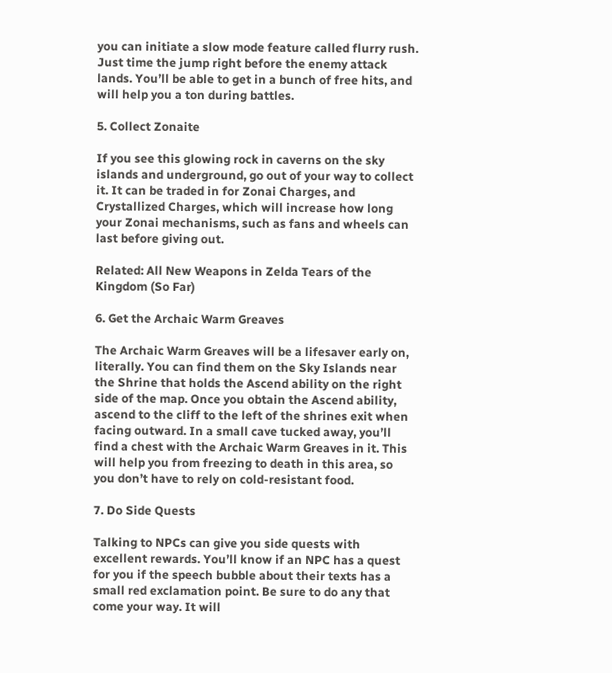you can initiate a slow mode feature called flurry rush. Just time the jump right before the enemy attack lands. You’ll be able to get in a bunch of free hits, and will help you a ton during battles.

5. Collect Zonaite

If you see this glowing rock in caverns on the sky islands and underground, go out of your way to collect it. It can be traded in for Zonai Charges, and Crystallized Charges, which will increase how long your Zonai mechanisms, such as fans and wheels can last before giving out.

Related: All New Weapons in Zelda Tears of the Kingdom (So Far)

6. Get the Archaic Warm Greaves

The Archaic Warm Greaves will be a lifesaver early on, literally. You can find them on the Sky Islands near the Shrine that holds the Ascend ability on the right side of the map. Once you obtain the Ascend ability, ascend to the cliff to the left of the shrines exit when facing outward. In a small cave tucked away, you’ll find a chest with the Archaic Warm Greaves in it. This will help you from freezing to death in this area, so you don’t have to rely on cold-resistant food.

7. Do Side Quests

Talking to NPCs can give you side quests with excellent rewards. You’ll know if an NPC has a quest for you if the speech bubble about their texts has a small red exclamation point. Be sure to do any that come your way. It will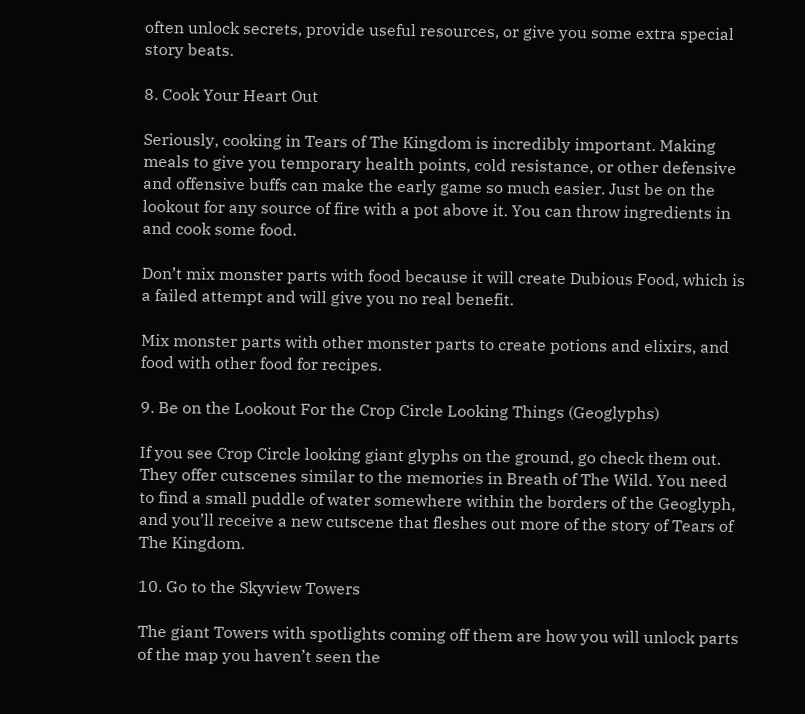often unlock secrets, provide useful resources, or give you some extra special story beats.

8. Cook Your Heart Out

Seriously, cooking in Tears of The Kingdom is incredibly important. Making meals to give you temporary health points, cold resistance, or other defensive and offensive buffs can make the early game so much easier. Just be on the lookout for any source of fire with a pot above it. You can throw ingredients in and cook some food.

Don’t mix monster parts with food because it will create Dubious Food, which is a failed attempt and will give you no real benefit.

Mix monster parts with other monster parts to create potions and elixirs, and food with other food for recipes.

9. Be on the Lookout For the Crop Circle Looking Things (Geoglyphs)

If you see Crop Circle looking giant glyphs on the ground, go check them out. They offer cutscenes similar to the memories in Breath of The Wild. You need to find a small puddle of water somewhere within the borders of the Geoglyph, and you’ll receive a new cutscene that fleshes out more of the story of Tears of The Kingdom.

10. Go to the Skyview Towers

The giant Towers with spotlights coming off them are how you will unlock parts of the map you haven’t seen the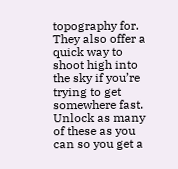topography for. They also offer a quick way to shoot high into the sky if you’re trying to get somewhere fast. Unlock as many of these as you can so you get a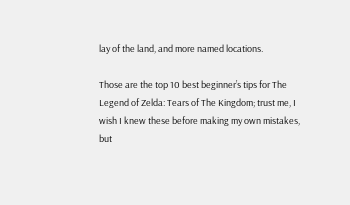lay of the land, and more named locations.

Those are the top 10 best beginner’s tips for The Legend of Zelda: Tears of The Kingdom; trust me, I wish I knew these before making my own mistakes, but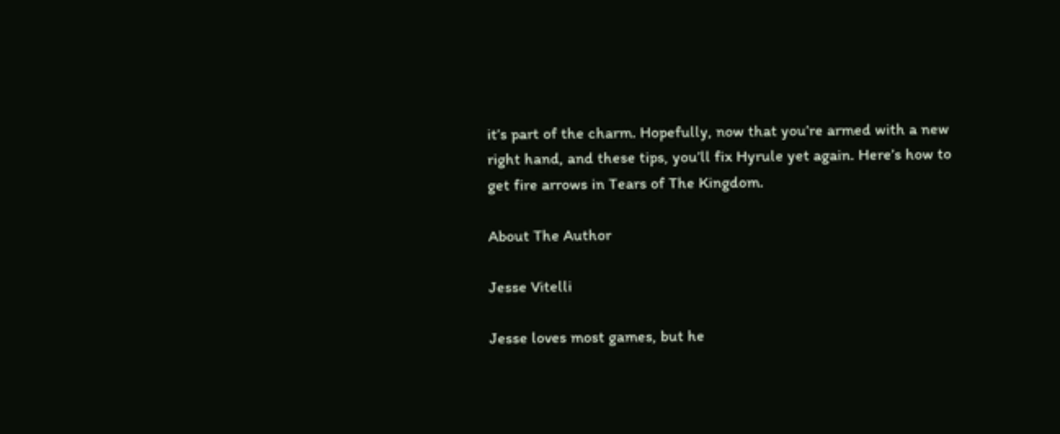it’s part of the charm. Hopefully, now that you’re armed with a new right hand, and these tips, you’ll fix Hyrule yet again. Here’s how to get fire arrows in Tears of The Kingdom.

About The Author

Jesse Vitelli

Jesse loves most games, but he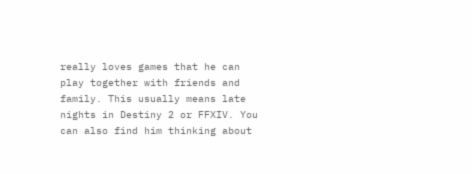really loves games that he can play together with friends and family. This usually means late nights in Destiny 2 or FFXIV. You can also find him thinking about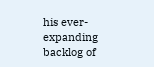his ever-expanding backlog of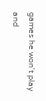games he won't play and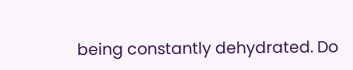being constantly dehydrated. Do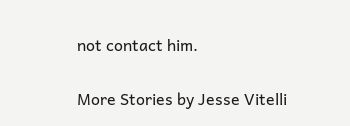not contact him.

More Stories by Jesse Vitelli